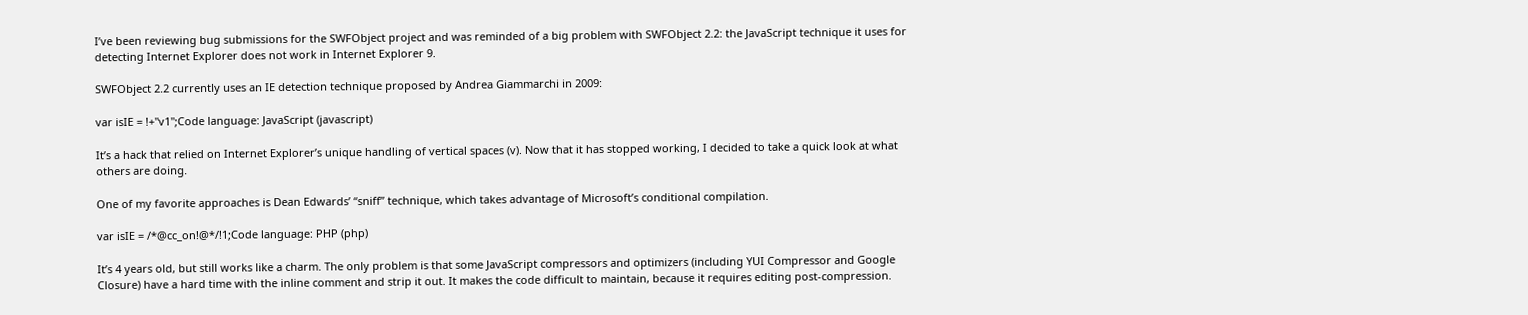I’ve been reviewing bug submissions for the SWFObject project and was reminded of a big problem with SWFObject 2.2: the JavaScript technique it uses for detecting Internet Explorer does not work in Internet Explorer 9.

SWFObject 2.2 currently uses an IE detection technique proposed by Andrea Giammarchi in 2009:

var isIE = !+"v1";Code language: JavaScript (javascript)

It’s a hack that relied on Internet Explorer’s unique handling of vertical spaces (v). Now that it has stopped working, I decided to take a quick look at what others are doing.

One of my favorite approaches is Dean Edwards’ “sniff” technique, which takes advantage of Microsoft’s conditional compilation.

var isIE = /*@cc_on!@*/!1;Code language: PHP (php)

It’s 4 years old, but still works like a charm. The only problem is that some JavaScript compressors and optimizers (including YUI Compressor and Google Closure) have a hard time with the inline comment and strip it out. It makes the code difficult to maintain, because it requires editing post-compression.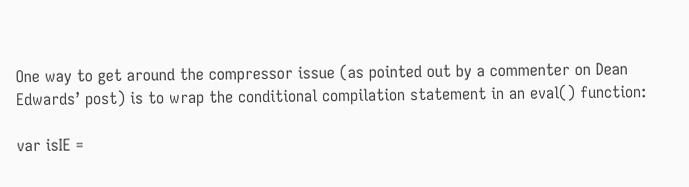One way to get around the compressor issue (as pointed out by a commenter on Dean Edwards’ post) is to wrap the conditional compilation statement in an eval() function:

var isIE =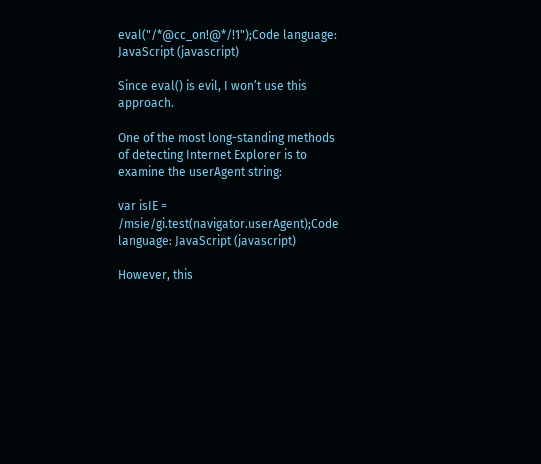eval("/*@cc_on!@*/!1");Code language: JavaScript (javascript)

Since eval() is evil, I won’t use this approach.

One of the most long-standing methods of detecting Internet Explorer is to examine the userAgent string:

var isIE = /msie/gi.test(navigator.userAgent);Code language: JavaScript (javascript)

However, this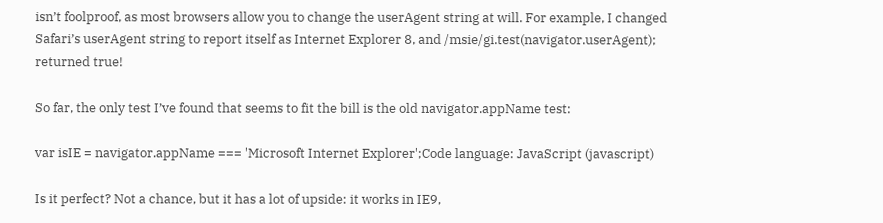isn’t foolproof, as most browsers allow you to change the userAgent string at will. For example, I changed Safari’s userAgent string to report itself as Internet Explorer 8, and /msie/gi.test(navigator.userAgent); returned true!

So far, the only test I’ve found that seems to fit the bill is the old navigator.appName test:

var isIE = navigator.appName === 'Microsoft Internet Explorer';Code language: JavaScript (javascript)

Is it perfect? Not a chance, but it has a lot of upside: it works in IE9,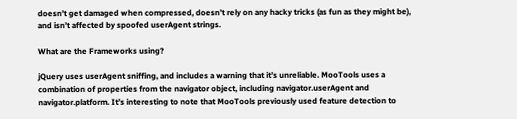doesn’t get damaged when compressed, doesn’t rely on any hacky tricks (as fun as they might be), and isn’t affected by spoofed userAgent strings.

What are the Frameworks using?

jQuery uses userAgent sniffing, and includes a warning that it’s unreliable. MooTools uses a combination of properties from the navigator object, including navigator.userAgent and navigator.platform. It’s interesting to note that MooTools previously used feature detection to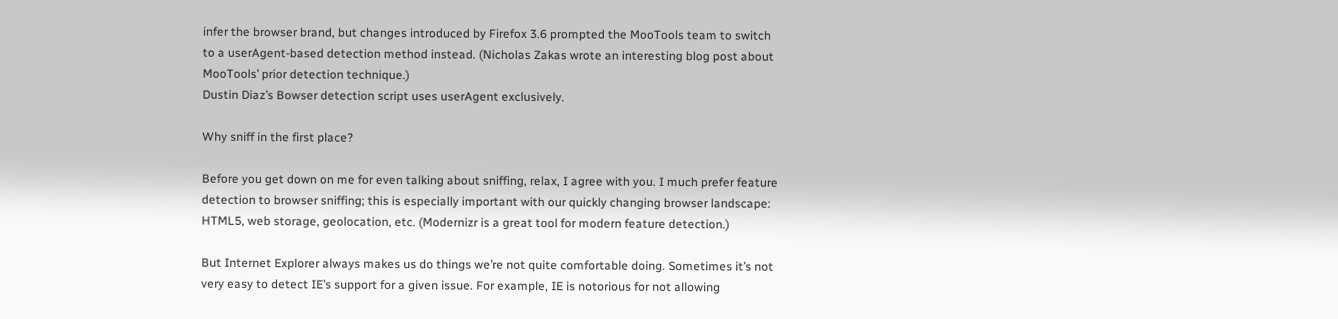infer the browser brand, but changes introduced by Firefox 3.6 prompted the MooTools team to switch to a userAgent-based detection method instead. (Nicholas Zakas wrote an interesting blog post about MooTools’ prior detection technique.)
Dustin Diaz’s Bowser detection script uses userAgent exclusively.

Why sniff in the first place?

Before you get down on me for even talking about sniffing, relax, I agree with you. I much prefer feature detection to browser sniffing; this is especially important with our quickly changing browser landscape: HTML5, web storage, geolocation, etc. (Modernizr is a great tool for modern feature detection.)

But Internet Explorer always makes us do things we’re not quite comfortable doing. Sometimes it’s not very easy to detect IE’s support for a given issue. For example, IE is notorious for not allowing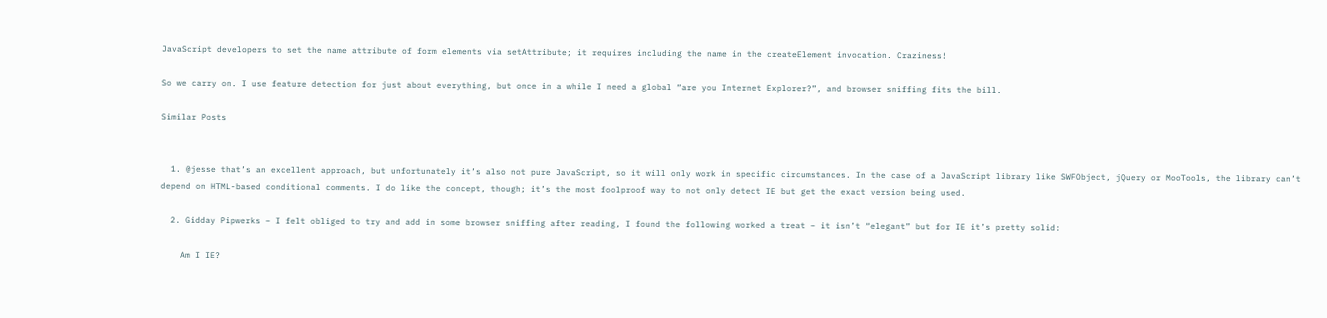JavaScript developers to set the name attribute of form elements via setAttribute; it requires including the name in the createElement invocation. Craziness!

So we carry on. I use feature detection for just about everything, but once in a while I need a global “are you Internet Explorer?”, and browser sniffing fits the bill.

Similar Posts


  1. @jesse that’s an excellent approach, but unfortunately it’s also not pure JavaScript, so it will only work in specific circumstances. In the case of a JavaScript library like SWFObject, jQuery or MooTools, the library can’t depend on HTML-based conditional comments. I do like the concept, though; it’s the most foolproof way to not only detect IE but get the exact version being used.

  2. Gidday Pipwerks – I felt obliged to try and add in some browser sniffing after reading, I found the following worked a treat – it isn’t “elegant” but for IE it’s pretty solid:

    Am I IE?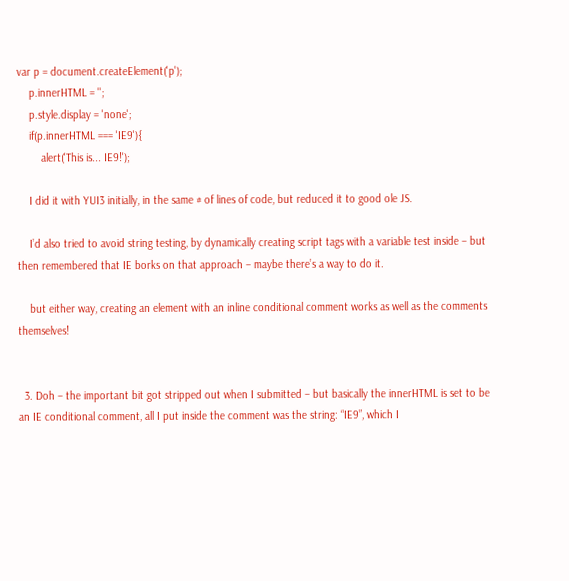var p = document.createElement('p');
    p.innerHTML = '';
    p.style.display = 'none';
    if(p.innerHTML === 'IE9'){
        alert('This is... IE9!');

    I did it with YUI3 initially, in the same # of lines of code, but reduced it to good ole JS.

    I’d also tried to avoid string testing, by dynamically creating script tags with a variable test inside – but then remembered that IE borks on that approach – maybe there’s a way to do it.

    but either way, creating an element with an inline conditional comment works as well as the comments themselves!


  3. Doh – the important bit got stripped out when I submitted – but basically the innerHTML is set to be an IE conditional comment, all I put inside the comment was the string: “IE9”, which I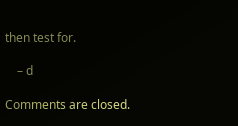then test for.

    – d

Comments are closed.